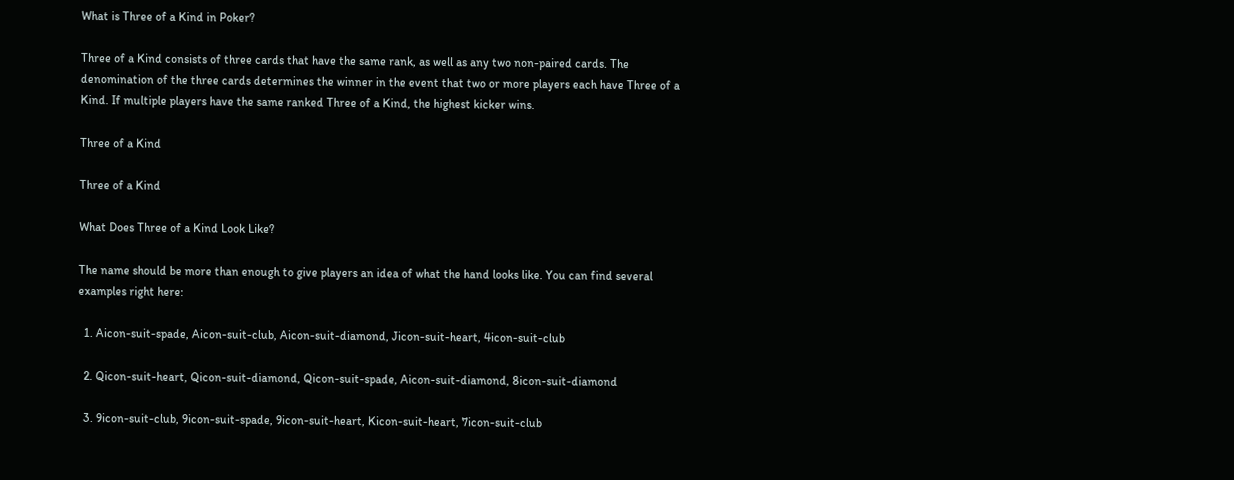What is Three of a Kind in Poker?

Three of a Kind consists of three cards that have the same rank, as well as any two non-paired cards. The denomination of the three cards determines the winner in the event that two or more players each have Three of a Kind. If multiple players have the same ranked Three of a Kind, the highest kicker wins.

Three of a Kind

Three of a Kind

What Does Three of a Kind Look Like?

The name should be more than enough to give players an idea of what the hand looks like. You can find several examples right here:

  1. Aicon-suit-spade, Aicon-suit-club, Aicon-suit-diamond, Jicon-suit-heart, 4icon-suit-club

  2. Qicon-suit-heart, Qicon-suit-diamond, Qicon-suit-spade, Aicon-suit-diamond, 8icon-suit-diamond

  3. 9icon-suit-club, 9icon-suit-spade, 9icon-suit-heart, Kicon-suit-heart, 7icon-suit-club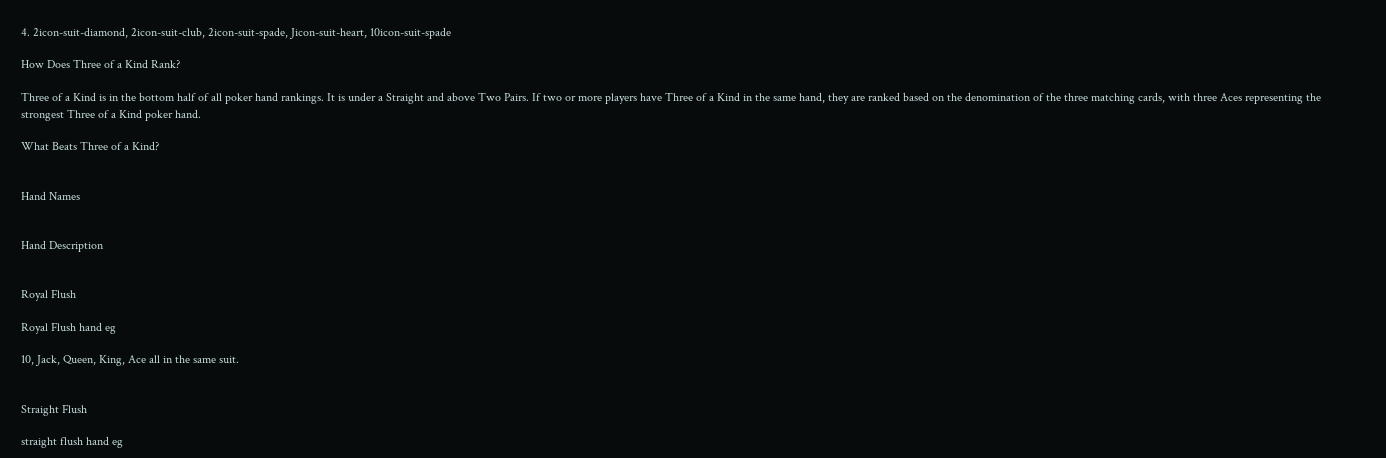4. 2icon-suit-diamond, 2icon-suit-club, 2icon-suit-spade, Jicon-suit-heart, 10icon-suit-spade

How Does Three of a Kind Rank?

Three of a Kind is in the bottom half of all poker hand rankings. It is under a Straight and above Two Pairs. If two or more players have Three of a Kind in the same hand, they are ranked based on the denomination of the three matching cards, with three Aces representing the strongest Three of a Kind poker hand.

What Beats Three of a Kind?


Hand Names


Hand Description


Royal Flush

Royal Flush hand eg

10, Jack, Queen, King, Ace all in the same suit.


Straight Flush

straight flush hand eg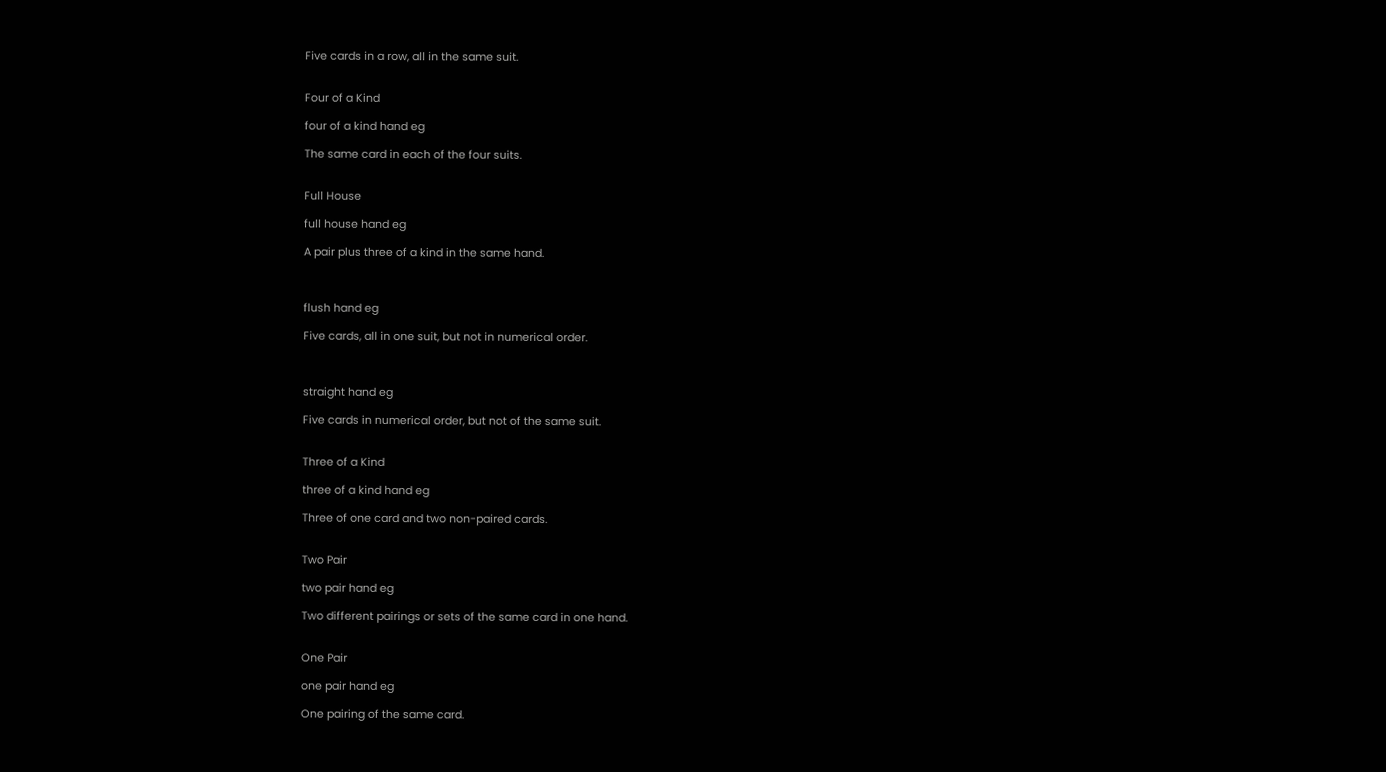Five cards in a row, all in the same suit.


Four of a Kind

four of a kind hand eg

The same card in each of the four suits.


Full House

full house hand eg

A pair plus three of a kind in the same hand.



flush hand eg

Five cards, all in one suit, but not in numerical order.



straight hand eg

Five cards in numerical order, but not of the same suit.


Three of a Kind

three of a kind hand eg

Three of one card and two non-paired cards.


Two Pair

two pair hand eg

Two different pairings or sets of the same card in one hand.


One Pair

one pair hand eg

One pairing of the same card.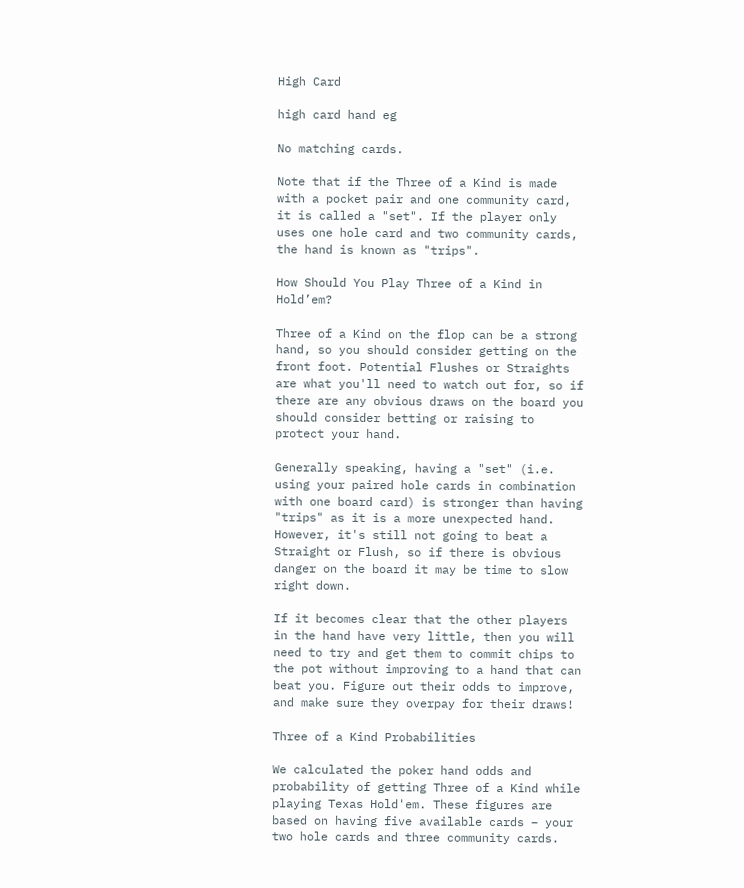High Card

high card hand eg

No matching cards.

Note that if the Three of a Kind is made with a pocket pair and one community card, it is called a "set". If the player only uses one hole card and two community cards, the hand is known as "trips".

How Should You Play Three of a Kind in Hold’em?

Three of a Kind on the flop can be a strong hand, so you should consider getting on the front foot. Potential Flushes or Straights are what you'll need to watch out for, so if there are any obvious draws on the board you should consider betting or raising to protect your hand.

Generally speaking, having a "set" (i.e. using your paired hole cards in combination with one board card) is stronger than having "trips" as it is a more unexpected hand. However, it's still not going to beat a Straight or Flush, so if there is obvious danger on the board it may be time to slow right down.

If it becomes clear that the other players in the hand have very little, then you will need to try and get them to commit chips to the pot without improving to a hand that can beat you. Figure out their odds to improve, and make sure they overpay for their draws!

Three of a Kind Probabilities

We calculated the poker hand odds and probability of getting Three of a Kind while playing Texas Hold'em. These figures are based on having five available cards – your two hole cards and three community cards.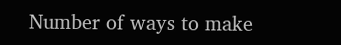Number of ways to make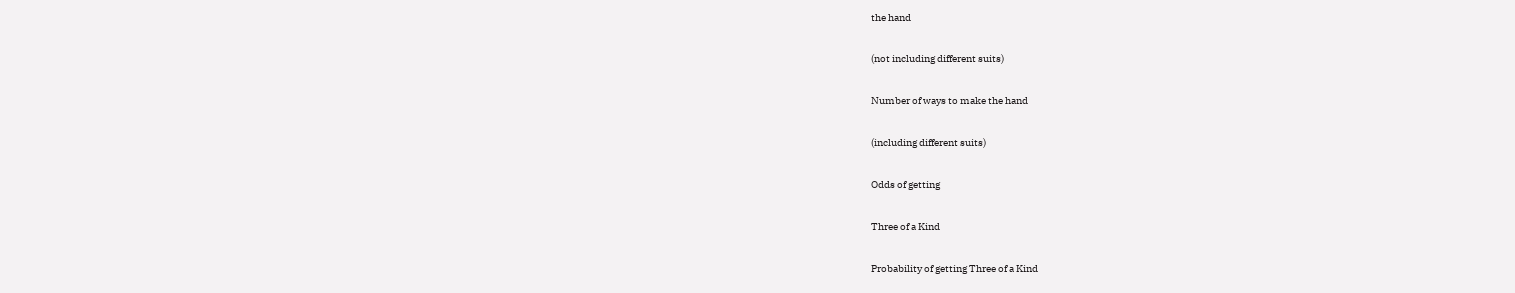the hand

(not including different suits)

Number of ways to make the hand

(including different suits)

Odds of getting

Three of a Kind

Probability of getting Three of a Kind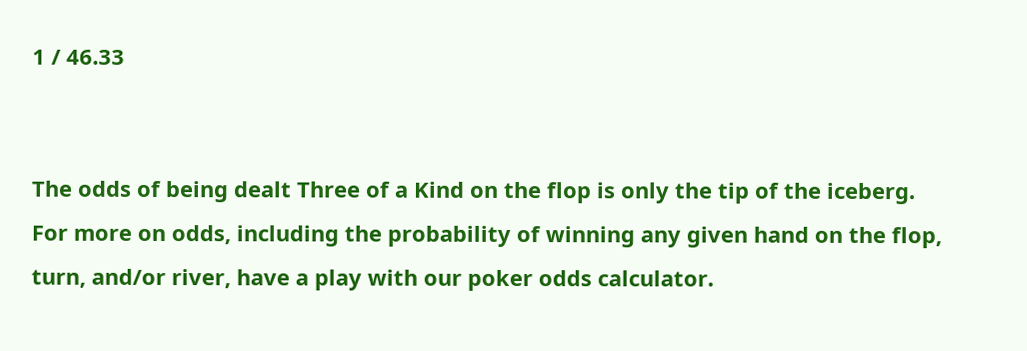1 / 46.33


The odds of being dealt Three of a Kind on the flop is only the tip of the iceberg. For more on odds, including the probability of winning any given hand on the flop, turn, and/or river, have a play with our poker odds calculator.